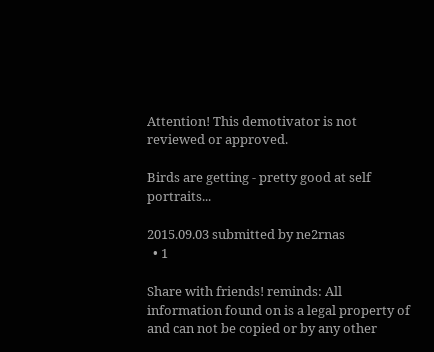Attention! This demotivator is not reviewed or approved.

Birds are getting - pretty good at self portraits...

2015.09.03 submitted by ne2rnas
  • 1

Share with friends! reminds: All information found on is a legal property of and can not be copied or by any other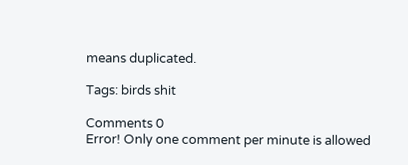means duplicated.

Tags: birds shit

Comments 0
Error! Only one comment per minute is allowed